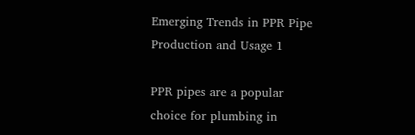Emerging Trends in PPR Pipe Production and Usage 1

PPR pipes are a popular choice for plumbing in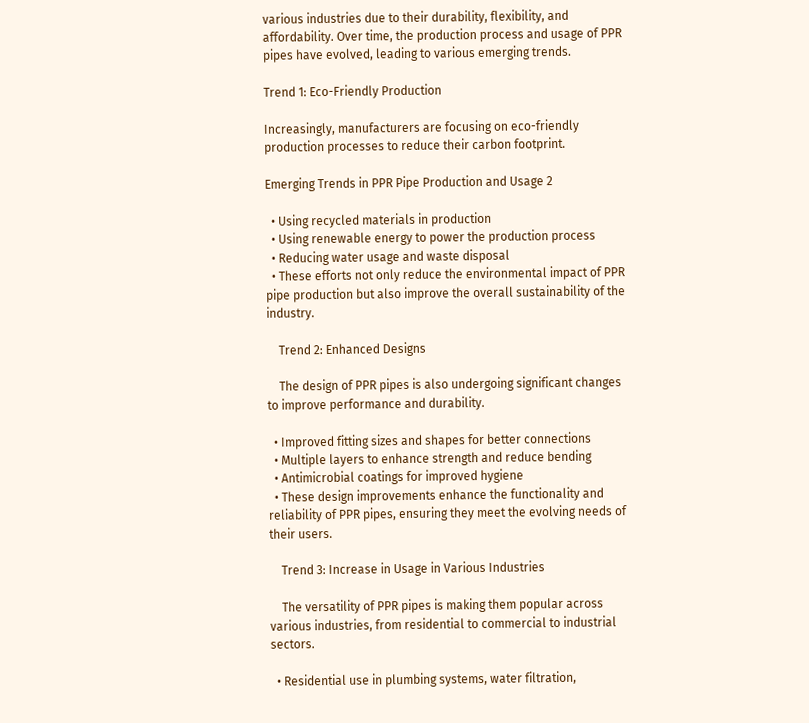various industries due to their durability, flexibility, and affordability. Over time, the production process and usage of PPR pipes have evolved, leading to various emerging trends.

Trend 1: Eco-Friendly Production

Increasingly, manufacturers are focusing on eco-friendly production processes to reduce their carbon footprint.

Emerging Trends in PPR Pipe Production and Usage 2

  • Using recycled materials in production
  • Using renewable energy to power the production process
  • Reducing water usage and waste disposal
  • These efforts not only reduce the environmental impact of PPR pipe production but also improve the overall sustainability of the industry.

    Trend 2: Enhanced Designs

    The design of PPR pipes is also undergoing significant changes to improve performance and durability.

  • Improved fitting sizes and shapes for better connections
  • Multiple layers to enhance strength and reduce bending
  • Antimicrobial coatings for improved hygiene
  • These design improvements enhance the functionality and reliability of PPR pipes, ensuring they meet the evolving needs of their users.

    Trend 3: Increase in Usage in Various Industries

    The versatility of PPR pipes is making them popular across various industries, from residential to commercial to industrial sectors.

  • Residential use in plumbing systems, water filtration,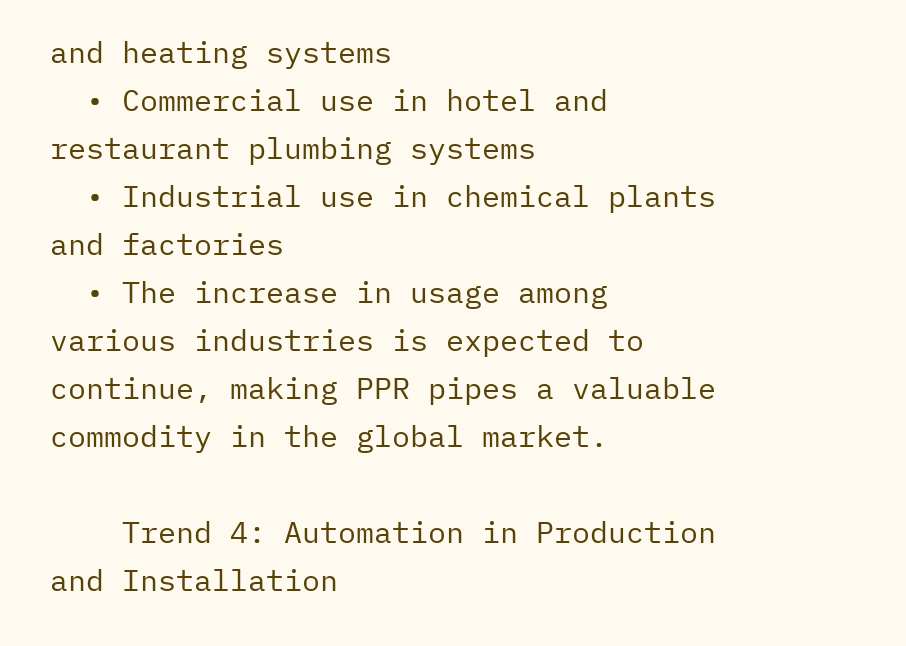and heating systems
  • Commercial use in hotel and restaurant plumbing systems
  • Industrial use in chemical plants and factories
  • The increase in usage among various industries is expected to continue, making PPR pipes a valuable commodity in the global market.

    Trend 4: Automation in Production and Installation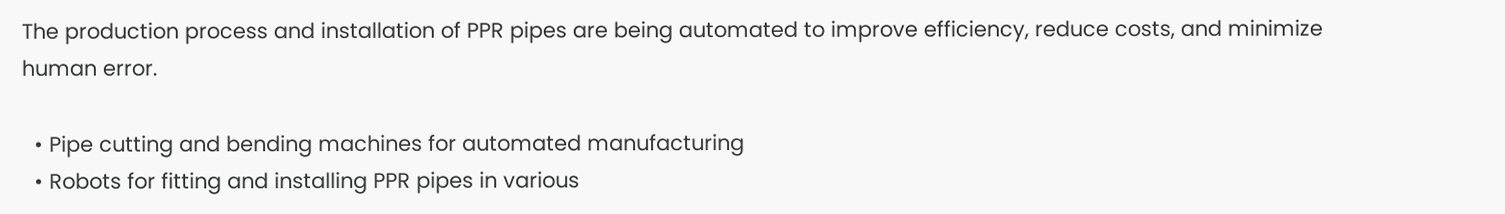The production process and installation of PPR pipes are being automated to improve efficiency, reduce costs, and minimize human error.

  • Pipe cutting and bending machines for automated manufacturing
  • Robots for fitting and installing PPR pipes in various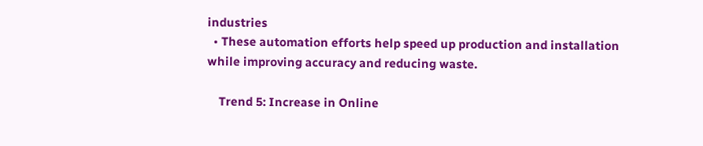industries
  • These automation efforts help speed up production and installation while improving accuracy and reducing waste.

    Trend 5: Increase in Online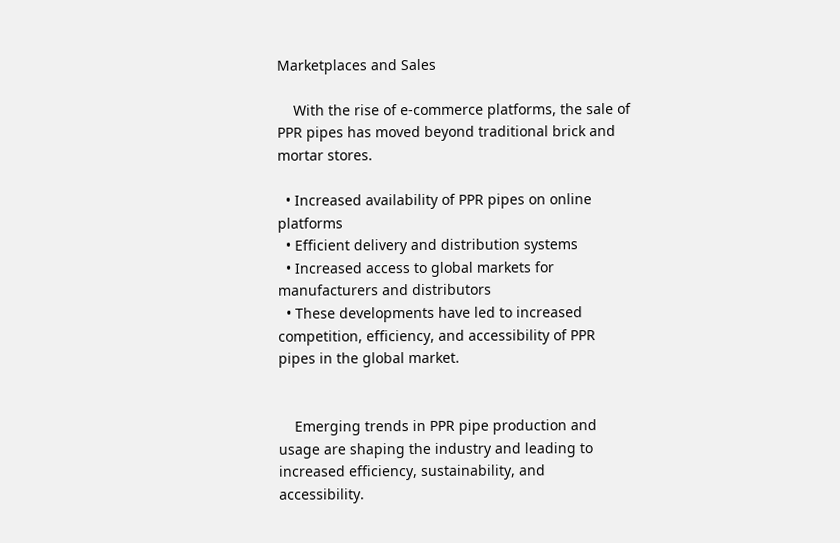Marketplaces and Sales

    With the rise of e-commerce platforms, the sale of PPR pipes has moved beyond traditional brick and mortar stores.

  • Increased availability of PPR pipes on online platforms
  • Efficient delivery and distribution systems
  • Increased access to global markets for manufacturers and distributors
  • These developments have led to increased competition, efficiency, and accessibility of PPR pipes in the global market.


    Emerging trends in PPR pipe production and usage are shaping the industry and leading to increased efficiency, sustainability, and accessibility.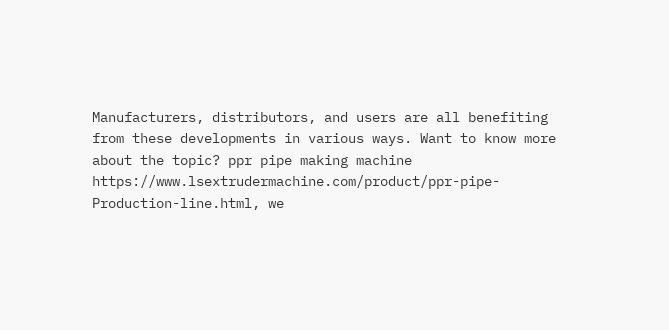Manufacturers, distributors, and users are all benefiting from these developments in various ways. Want to know more about the topic? ppr pipe making machine https://www.lsextrudermachine.com/product/ppr-pipe-Production-line.html, we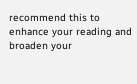recommend this to enhance your reading and broaden your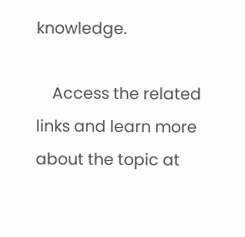knowledge.

    Access the related links and learn more about the topic at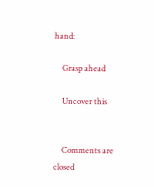hand:

    Grasp ahead

    Uncover this


    Comments are closed